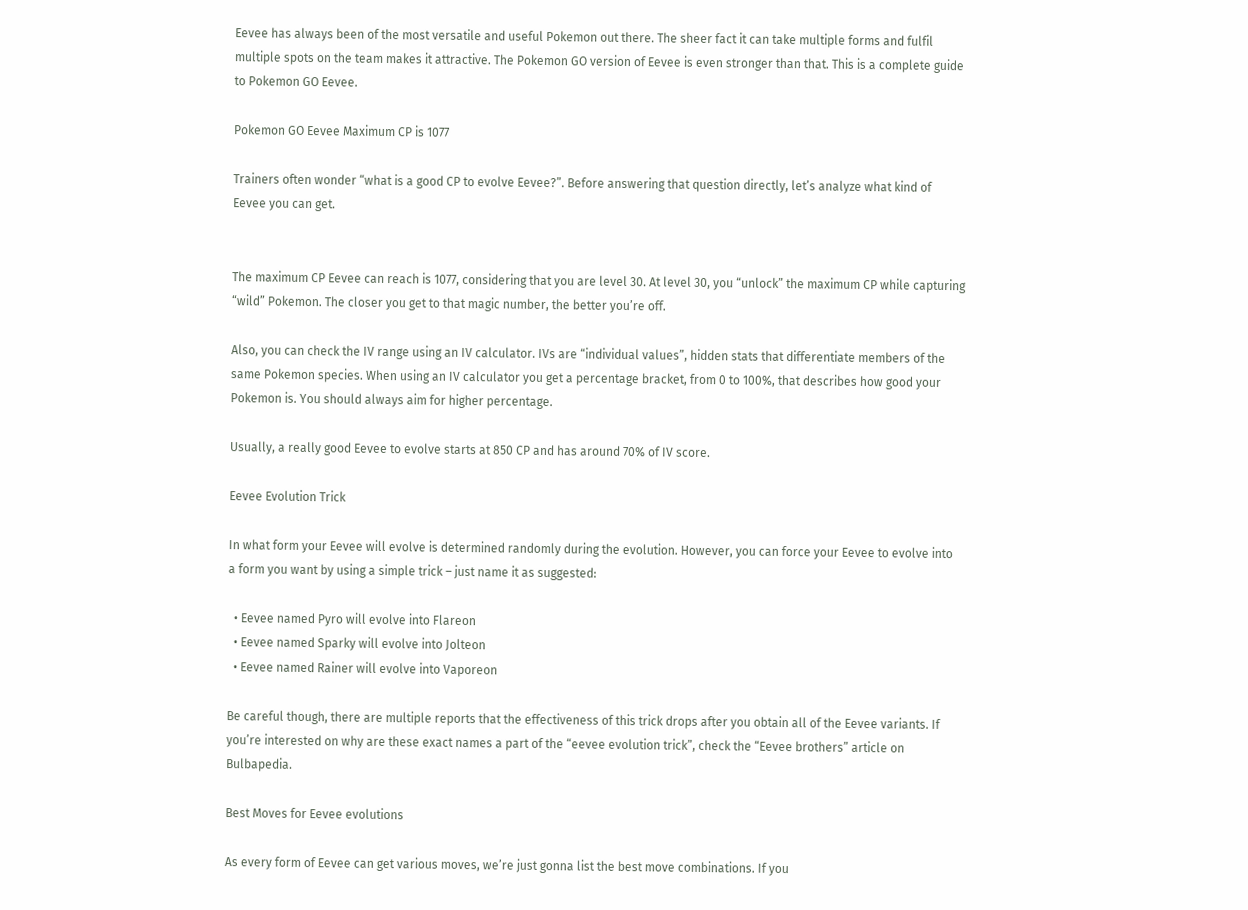Eevee has always been of the most versatile and useful Pokemon out there. The sheer fact it can take multiple forms and fulfil multiple spots on the team makes it attractive. The Pokemon GO version of Eevee is even stronger than that. This is a complete guide to Pokemon GO Eevee.

Pokemon GO Eevee Maximum CP is 1077

Trainers often wonder “what is a good CP to evolve Eevee?”. Before answering that question directly, let’s analyze what kind of Eevee you can get.


The maximum CP Eevee can reach is 1077, considering that you are level 30. At level 30, you “unlock” the maximum CP while capturing “wild” Pokemon. The closer you get to that magic number, the better you’re off.

Also, you can check the IV range using an IV calculator. IVs are “individual values”, hidden stats that differentiate members of the same Pokemon species. When using an IV calculator you get a percentage bracket, from 0 to 100%, that describes how good your Pokemon is. You should always aim for higher percentage.

Usually, a really good Eevee to evolve starts at 850 CP and has around 70% of IV score.

Eevee Evolution Trick

In what form your Eevee will evolve is determined randomly during the evolution. However, you can force your Eevee to evolve into a form you want by using a simple trick – just name it as suggested:

  • Eevee named Pyro will evolve into Flareon
  • Eevee named Sparky will evolve into Jolteon
  • Eevee named Rainer will evolve into Vaporeon

Be careful though, there are multiple reports that the effectiveness of this trick drops after you obtain all of the Eevee variants. If you’re interested on why are these exact names a part of the “eevee evolution trick”, check the “Eevee brothers” article on Bulbapedia.

Best Moves for Eevee evolutions

As every form of Eevee can get various moves, we’re just gonna list the best move combinations. If you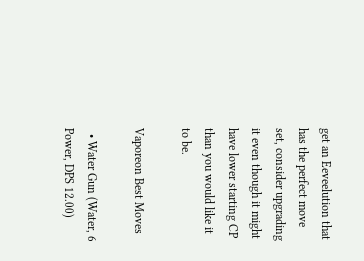get an Eeveelution that has the perfect move set, consider upgrading it even though it might have lower starting CP than you would like it to be.

Vaporeon Best Moves

  • Water Gun (Water, 6 Power, DPS 12.00)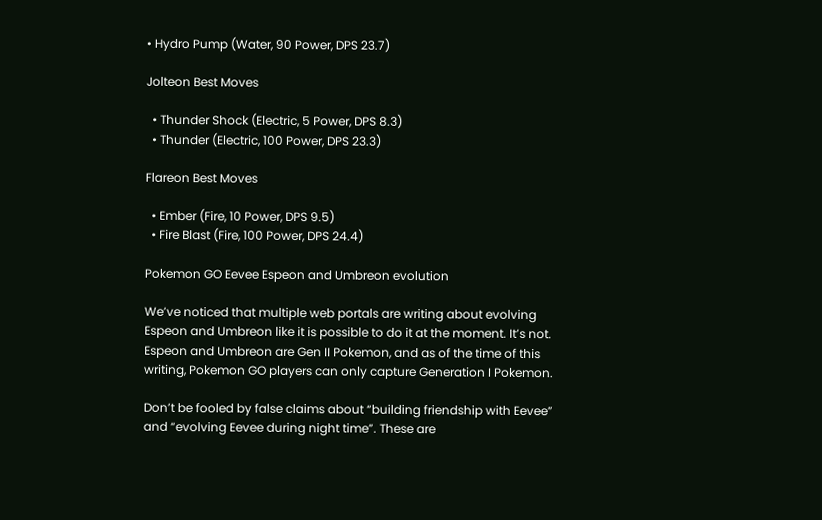• Hydro Pump (Water, 90 Power, DPS 23.7)

Jolteon Best Moves

  • Thunder Shock (Electric, 5 Power, DPS 8.3)
  • Thunder (Electric, 100 Power, DPS 23.3)

Flareon Best Moves

  • Ember (Fire, 10 Power, DPS 9.5)
  • Fire Blast (Fire, 100 Power, DPS 24.4)

Pokemon GO Eevee Espeon and Umbreon evolution

We’ve noticed that multiple web portals are writing about evolving Espeon and Umbreon like it is possible to do it at the moment. It’s not. Espeon and Umbreon are Gen II Pokemon, and as of the time of this writing, Pokemon GO players can only capture Generation I Pokemon.

Don’t be fooled by false claims about “building friendship with Eevee” and “evolving Eevee during night time”. These are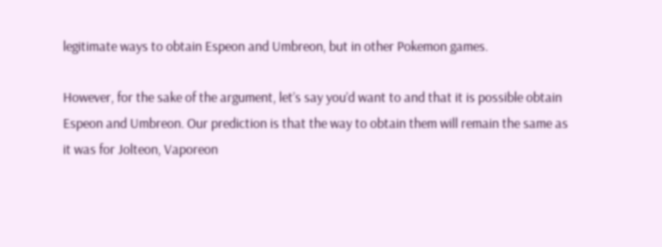legitimate ways to obtain Espeon and Umbreon, but in other Pokemon games.

However, for the sake of the argument, let’s say you’d want to and that it is possible obtain Espeon and Umbreon. Our prediction is that the way to obtain them will remain the same as it was for Jolteon, Vaporeon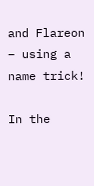and Flareon – using a name trick!

In the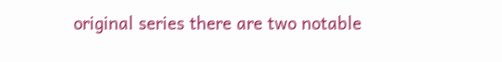original series there are two notable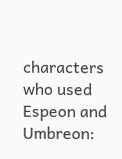characters who used Espeon and Umbreon: